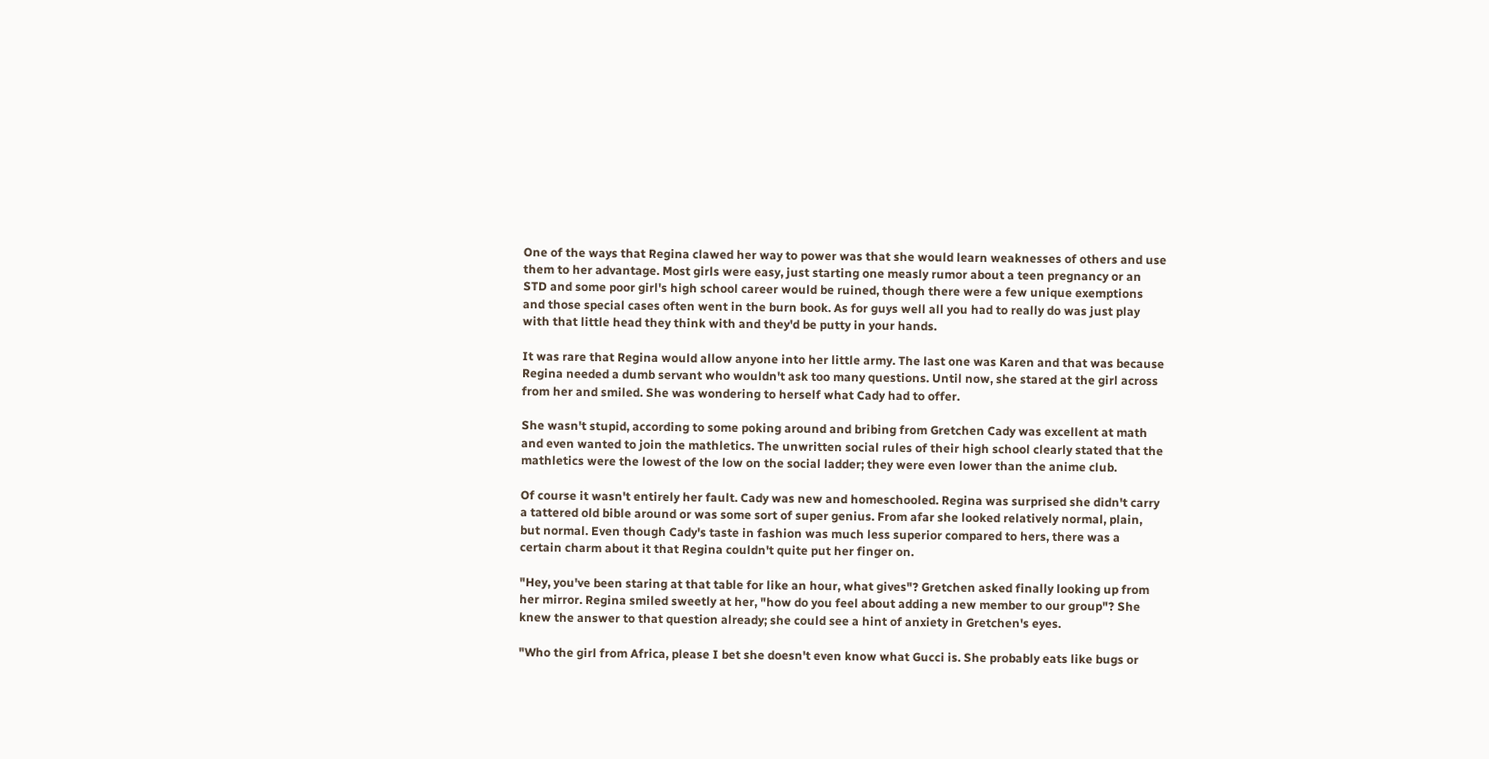One of the ways that Regina clawed her way to power was that she would learn weaknesses of others and use them to her advantage. Most girls were easy, just starting one measly rumor about a teen pregnancy or an STD and some poor girl's high school career would be ruined, though there were a few unique exemptions and those special cases often went in the burn book. As for guys well all you had to really do was just play with that little head they think with and they'd be putty in your hands.

It was rare that Regina would allow anyone into her little army. The last one was Karen and that was because Regina needed a dumb servant who wouldn't ask too many questions. Until now, she stared at the girl across from her and smiled. She was wondering to herself what Cady had to offer.

She wasn't stupid, according to some poking around and bribing from Gretchen Cady was excellent at math and even wanted to join the mathletics. The unwritten social rules of their high school clearly stated that the mathletics were the lowest of the low on the social ladder; they were even lower than the anime club.

Of course it wasn't entirely her fault. Cady was new and homeschooled. Regina was surprised she didn't carry a tattered old bible around or was some sort of super genius. From afar she looked relatively normal, plain, but normal. Even though Cady's taste in fashion was much less superior compared to hers, there was a certain charm about it that Regina couldn't quite put her finger on.

"Hey, you've been staring at that table for like an hour, what gives"? Gretchen asked finally looking up from her mirror. Regina smiled sweetly at her, "how do you feel about adding a new member to our group"? She knew the answer to that question already; she could see a hint of anxiety in Gretchen's eyes.

"Who the girl from Africa, please I bet she doesn't even know what Gucci is. She probably eats like bugs or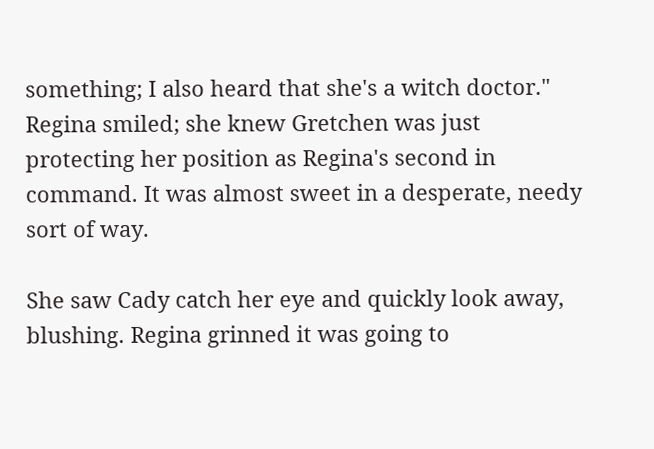something; I also heard that she's a witch doctor." Regina smiled; she knew Gretchen was just protecting her position as Regina's second in command. It was almost sweet in a desperate, needy sort of way.

She saw Cady catch her eye and quickly look away, blushing. Regina grinned it was going to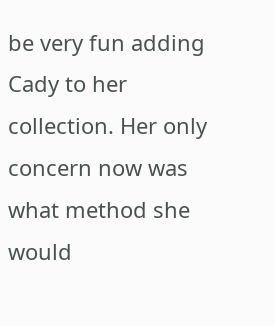be very fun adding Cady to her collection. Her only concern now was what method she would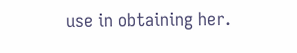use in obtaining her.